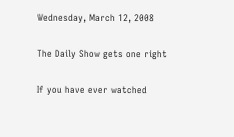Wednesday, March 12, 2008

The Daily Show gets one right

If you have ever watched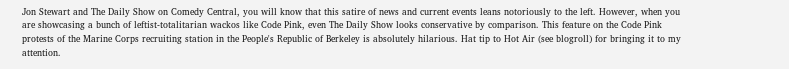Jon Stewart and The Daily Show on Comedy Central, you will know that this satire of news and current events leans notoriously to the left. However, when you are showcasing a bunch of leftist-totalitarian wackos like Code Pink, even The Daily Show looks conservative by comparison. This feature on the Code Pink protests of the Marine Corps recruiting station in the People's Republic of Berkeley is absolutely hilarious. Hat tip to Hot Air (see blogroll) for bringing it to my attention.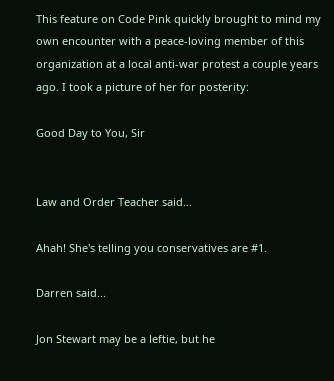This feature on Code Pink quickly brought to mind my own encounter with a peace-loving member of this organization at a local anti-war protest a couple years ago. I took a picture of her for posterity:

Good Day to You, Sir


Law and Order Teacher said...

Ahah! She's telling you conservatives are #1.

Darren said...

Jon Stewart may be a leftie, but he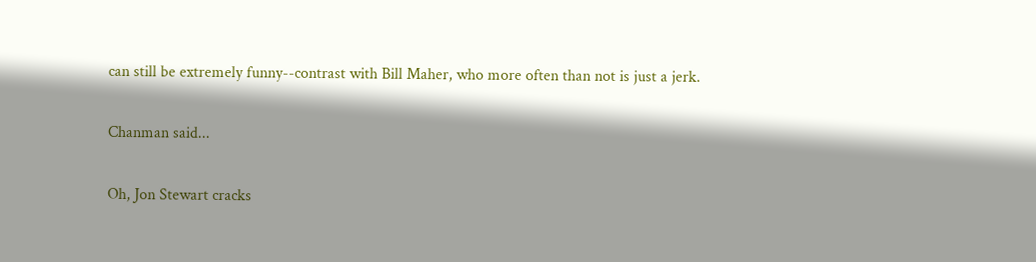can still be extremely funny--contrast with Bill Maher, who more often than not is just a jerk.

Chanman said...

Oh, Jon Stewart cracks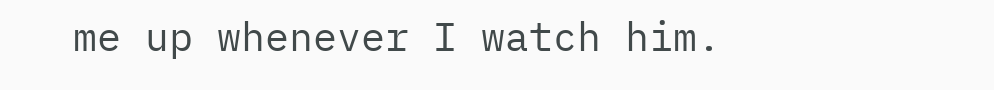me up whenever I watch him.